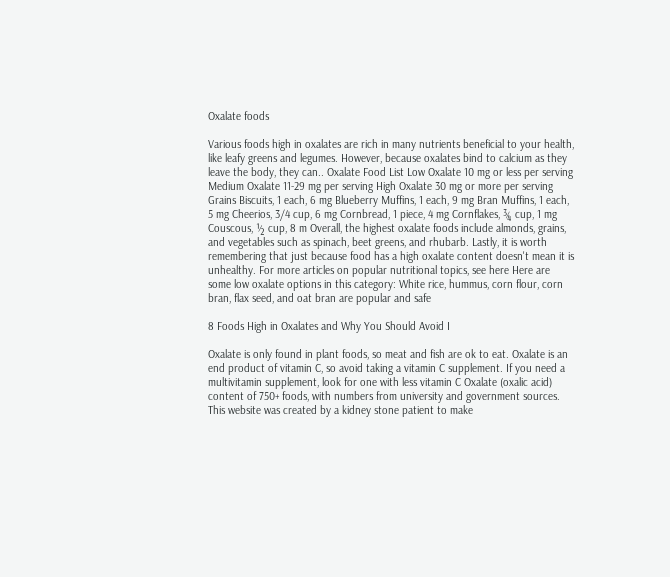Oxalate foods

Various foods high in oxalates are rich in many nutrients beneficial to your health, like leafy greens and legumes. However, because oxalates bind to calcium as they leave the body, they can.. Oxalate Food List Low Oxalate 10 mg or less per serving Medium Oxalate 11-29 mg per serving High Oxalate 30 mg or more per serving Grains Biscuits, 1 each, 6 mg Blueberry Muffins, 1 each, 9 mg Bran Muffins, 1 each, 5 mg Cheerios, 3/4 cup, 6 mg Cornbread, 1 piece, 4 mg Cornflakes, ¾ cup, 1 mg Couscous, ½ cup, 8 m Overall, the highest oxalate foods include almonds, grains, and vegetables such as spinach, beet greens, and rhubarb. Lastly, it is worth remembering that just because food has a high oxalate content doesn't mean it is unhealthy. For more articles on popular nutritional topics, see here Here are some low oxalate options in this category: White rice, hummus, corn flour, corn bran, flax seed, and oat bran are popular and safe

8 Foods High in Oxalates and Why You Should Avoid I

Oxalate is only found in plant foods, so meat and fish are ok to eat. Oxalate is an end product of vitamin C, so avoid taking a vitamin C supplement. If you need a multivitamin supplement, look for one with less vitamin C Oxalate (oxalic acid) content of 750+ foods, with numbers from university and government sources. This website was created by a kidney stone patient to make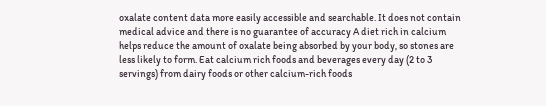oxalate content data more easily accessible and searchable. It does not contain medical advice and there is no guarantee of accuracy A diet rich in calcium helps reduce the amount of oxalate being absorbed by your body, so stones are less likely to form. Eat calcium rich foods and beverages every day (2 to 3 servings) from dairy foods or other calcium-rich foods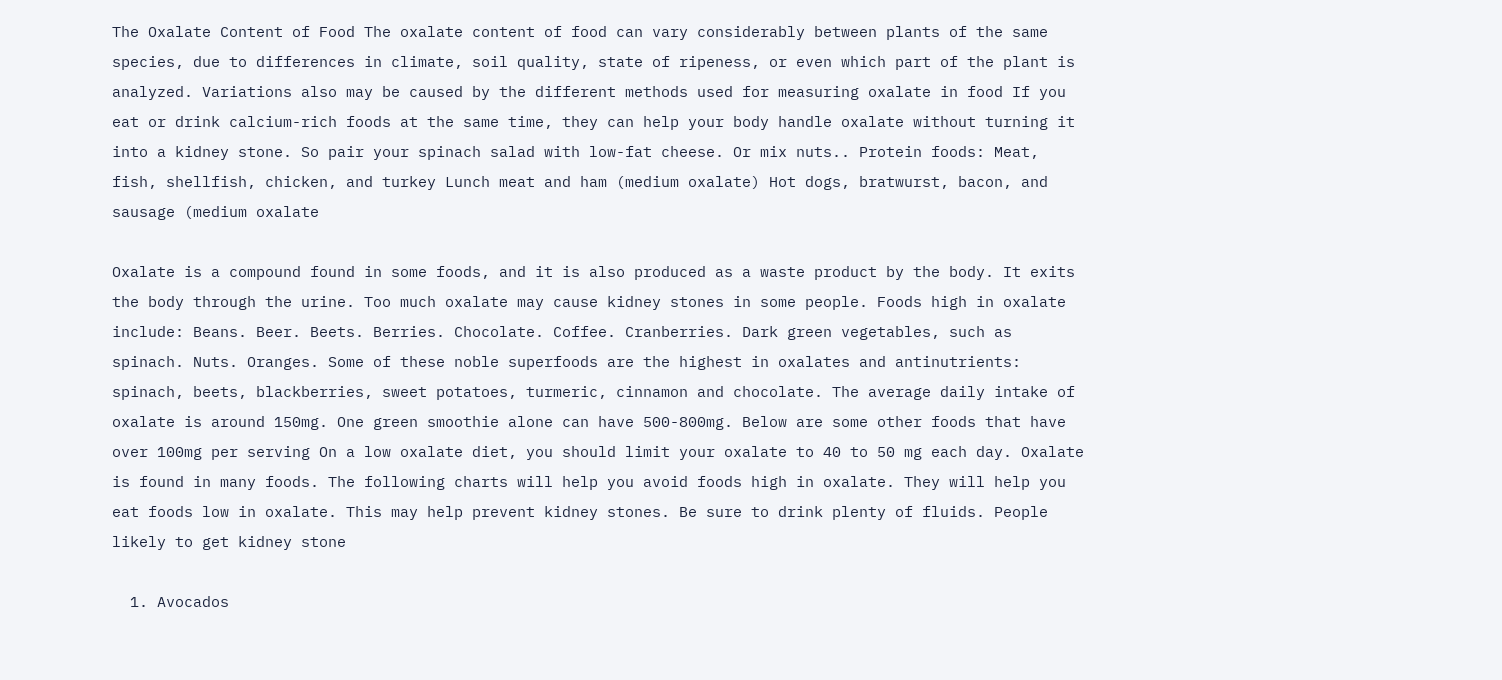The Oxalate Content of Food The oxalate content of food can vary considerably between plants of the same species, due to differences in climate, soil quality, state of ripeness, or even which part of the plant is analyzed. Variations also may be caused by the different methods used for measuring oxalate in food If you eat or drink calcium-rich foods at the same time, they can help your body handle oxalate without turning it into a kidney stone. So pair your spinach salad with low-fat cheese. Or mix nuts.. Protein foods: Meat, fish, shellfish, chicken, and turkey Lunch meat and ham (medium oxalate) Hot dogs, bratwurst, bacon, and sausage (medium oxalate

Oxalate is a compound found in some foods, and it is also produced as a waste product by the body. It exits the body through the urine. Too much oxalate may cause kidney stones in some people. Foods high in oxalate include: Beans. Beer. Beets. Berries. Chocolate. Coffee. Cranberries. Dark green vegetables, such as spinach. Nuts. Oranges. Some of these noble superfoods are the highest in oxalates and antinutrients: spinach, beets, blackberries, sweet potatoes, turmeric, cinnamon and chocolate. The average daily intake of oxalate is around 150mg. One green smoothie alone can have 500-800mg. Below are some other foods that have over 100mg per serving On a low oxalate diet, you should limit your oxalate to 40 to 50 mg each day. Oxalate is found in many foods. The following charts will help you avoid foods high in oxalate. They will help you eat foods low in oxalate. This may help prevent kidney stones. Be sure to drink plenty of fluids. People likely to get kidney stone

  1. Avocados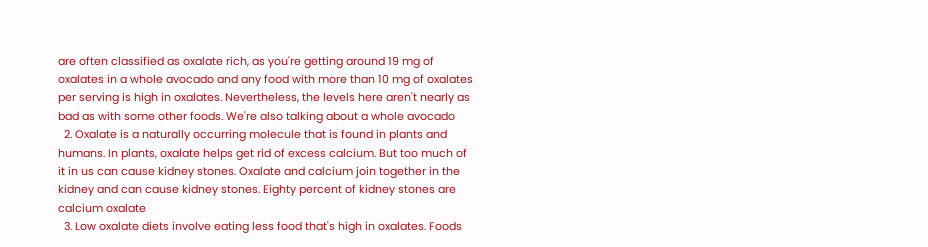are often classified as oxalate rich, as you're getting around 19 mg of oxalates in a whole avocado and any food with more than 10 mg of oxalates per serving is high in oxalates. Nevertheless, the levels here aren't nearly as bad as with some other foods. We're also talking about a whole avocado
  2. Oxalate is a naturally occurring molecule that is found in plants and humans. In plants, oxalate helps get rid of excess calcium. But too much of it in us can cause kidney stones. Oxalate and calcium join together in the kidney and can cause kidney stones. Eighty percent of kidney stones are calcium oxalate
  3. Low oxalate diets involve eating less food that's high in oxalates. Foods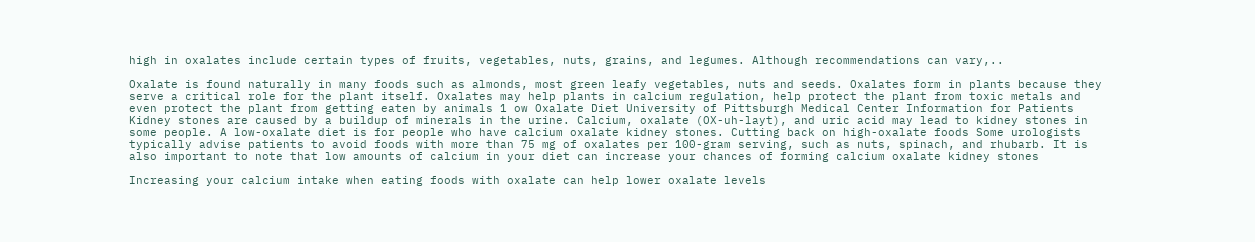high in oxalates include certain types of fruits, vegetables, nuts, grains, and legumes. Although recommendations can vary,..

Oxalate is found naturally in many foods such as almonds, most green leafy vegetables, nuts and seeds. Oxalates form in plants because they serve a critical role for the plant itself. Oxalates may help plants in calcium regulation, help protect the plant from toxic metals and even protect the plant from getting eaten by animals 1 ow Oxalate Diet University of Pittsburgh Medical Center Information for Patients Kidney stones are caused by a buildup of minerals in the urine. Calcium, oxalate (OX-uh-layt), and uric acid may lead to kidney stones in some people. A low-oxalate diet is for people who have calcium oxalate kidney stones. Cutting back on high-oxalate foods Some urologists typically advise patients to avoid foods with more than 75 mg of oxalates per 100-gram serving, such as nuts, spinach, and rhubarb. It is also important to note that low amounts of calcium in your diet can increase your chances of forming calcium oxalate kidney stones

Increasing your calcium intake when eating foods with oxalate can help lower oxalate levels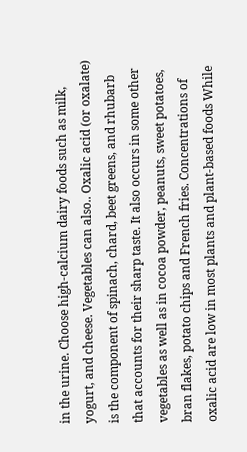in the urine. Choose high-calcium dairy foods such as milk, yogurt, and cheese. Vegetables can also.. Oxalic acid (or oxalate) is the component of spinach, chard, beet greens, and rhubarb that accounts for their sharp taste. It also occurs in some other vegetables as well as in cocoa powder, peanuts, sweet potatoes, bran flakes, potato chips and French fries. Concentrations of oxalic acid are low in most plants and plant-based foods While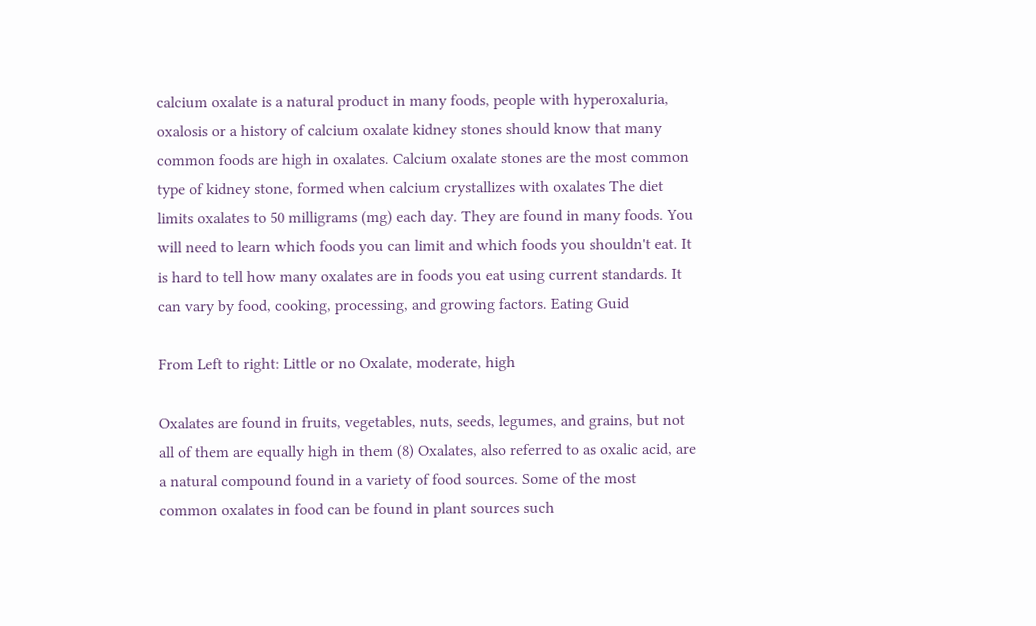calcium oxalate is a natural product in many foods, people with hyperoxaluria, oxalosis or a history of calcium oxalate kidney stones should know that many common foods are high in oxalates. Calcium oxalate stones are the most common type of kidney stone, formed when calcium crystallizes with oxalates The diet limits oxalates to 50 milligrams (mg) each day. They are found in many foods. You will need to learn which foods you can limit and which foods you shouldn't eat. It is hard to tell how many oxalates are in foods you eat using current standards. It can vary by food, cooking, processing, and growing factors. Eating Guid

From Left to right: Little or no Oxalate, moderate, high

Oxalates are found in fruits, vegetables, nuts, seeds, legumes, and grains, but not all of them are equally high in them (8) Oxalates, also referred to as oxalic acid, are a natural compound found in a variety of food sources. Some of the most common oxalates in food can be found in plant sources such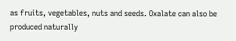as fruits, vegetables, nuts and seeds. Oxalate can also be produced naturally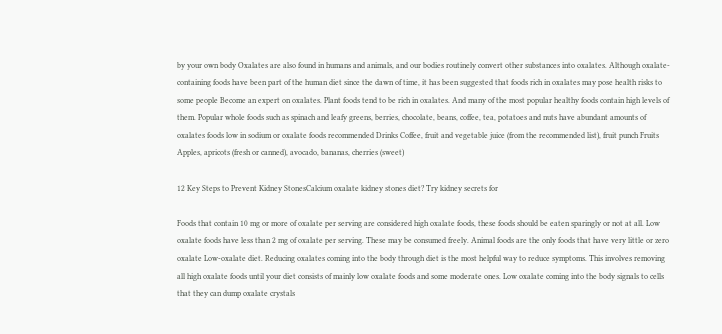by your own body Oxalates are also found in humans and animals, and our bodies routinely convert other substances into oxalates. Although oxalate-containing foods have been part of the human diet since the dawn of time, it has been suggested that foods rich in oxalates may pose health risks to some people Become an expert on oxalates. Plant foods tend to be rich in oxalates. And many of the most popular healthy foods contain high levels of them. Popular whole foods such as spinach and leafy greens, berries, chocolate, beans, coffee, tea, potatoes and nuts have abundant amounts of oxalates foods low in sodium or oxalate foods recommended Drinks Coffee, fruit and vegetable juice (from the recommended list), fruit punch Fruits Apples, apricots (fresh or canned), avocado, bananas, cherries (sweet)

12 Key Steps to Prevent Kidney StonesCalcium oxalate kidney stones diet? Try kidney secrets for

Foods that contain 10 mg or more of oxalate per serving are considered high oxalate foods, these foods should be eaten sparingly or not at all. Low oxalate foods have less than 2 mg of oxalate per serving. These may be consumed freely. Animal foods are the only foods that have very little or zero oxalate Low-oxalate diet. Reducing oxalates coming into the body through diet is the most helpful way to reduce symptoms. This involves removing all high oxalate foods until your diet consists of mainly low oxalate foods and some moderate ones. Low oxalate coming into the body signals to cells that they can dump oxalate crystals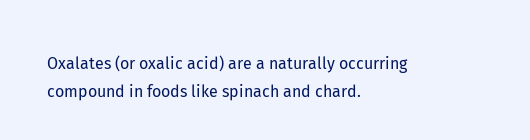Oxalates (or oxalic acid) are a naturally occurring compound in foods like spinach and chard.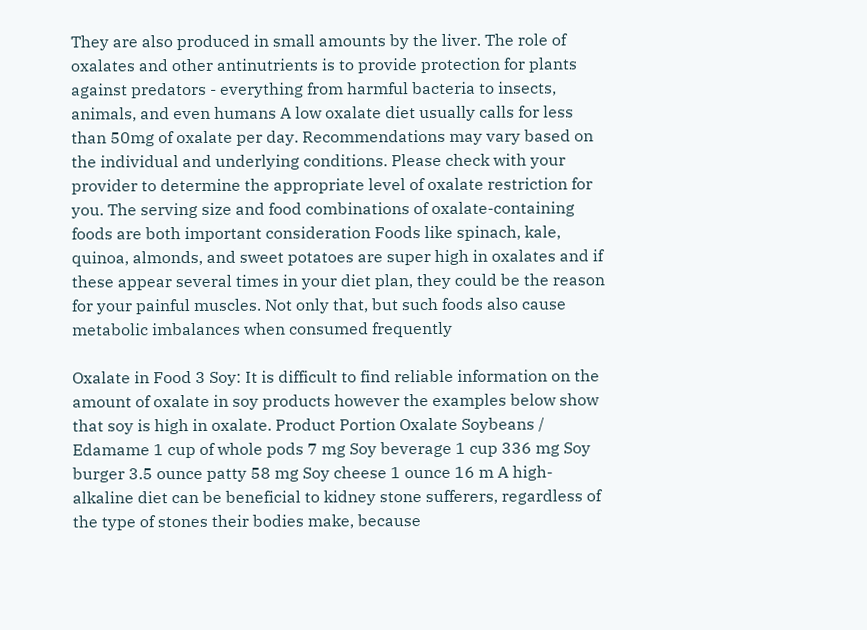They are also produced in small amounts by the liver. The role of oxalates and other antinutrients is to provide protection for plants against predators - everything from harmful bacteria to insects, animals, and even humans A low oxalate diet usually calls for less than 50mg of oxalate per day. Recommendations may vary based on the individual and underlying conditions. Please check with your provider to determine the appropriate level of oxalate restriction for you. The serving size and food combinations of oxalate-containing foods are both important consideration Foods like spinach, kale, quinoa, almonds, and sweet potatoes are super high in oxalates and if these appear several times in your diet plan, they could be the reason for your painful muscles. Not only that, but such foods also cause metabolic imbalances when consumed frequently

Oxalate in Food 3 Soy: It is difficult to find reliable information on the amount of oxalate in soy products however the examples below show that soy is high in oxalate. Product Portion Oxalate Soybeans / Edamame 1 cup of whole pods 7 mg Soy beverage 1 cup 336 mg Soy burger 3.5 ounce patty 58 mg Soy cheese 1 ounce 16 m A high-alkaline diet can be beneficial to kidney stone sufferers, regardless of the type of stones their bodies make, because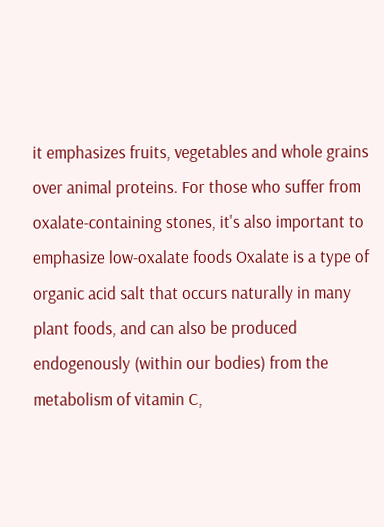it emphasizes fruits, vegetables and whole grains over animal proteins. For those who suffer from oxalate-containing stones, it's also important to emphasize low-oxalate foods Oxalate is a type of organic acid salt that occurs naturally in many plant foods, and can also be produced endogenously (within our bodies) from the metabolism of vitamin C,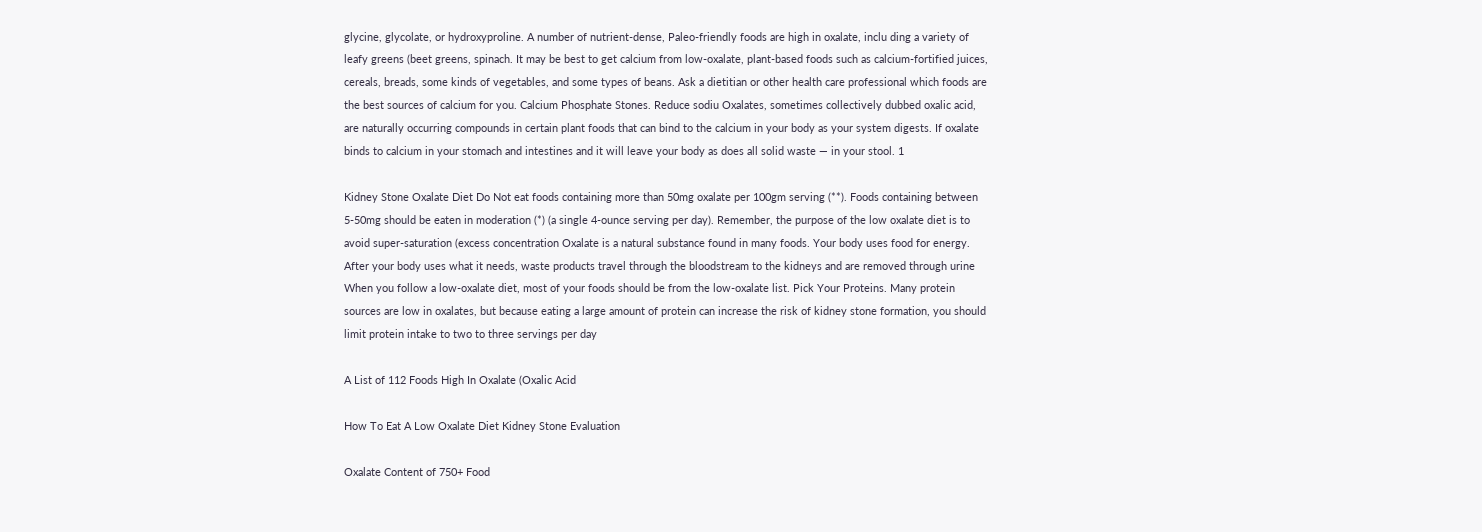glycine, glycolate, or hydroxyproline. A number of nutrient-dense, Paleo-friendly foods are high in oxalate, inclu ding a variety of leafy greens (beet greens, spinach. It may be best to get calcium from low-oxalate, plant-based foods such as calcium-fortified juices, cereals, breads, some kinds of vegetables, and some types of beans. Ask a dietitian or other health care professional which foods are the best sources of calcium for you. Calcium Phosphate Stones. Reduce sodiu Oxalates, sometimes collectively dubbed oxalic acid, are naturally occurring compounds in certain plant foods that can bind to the calcium in your body as your system digests. If oxalate binds to calcium in your stomach and intestines and it will leave your body as does all solid waste — in your stool. 1

Kidney Stone Oxalate Diet Do Not eat foods containing more than 50mg oxalate per 100gm serving (**). Foods containing between 5-50mg should be eaten in moderation (*) (a single 4-ounce serving per day). Remember, the purpose of the low oxalate diet is to avoid super-saturation (excess concentration Oxalate is a natural substance found in many foods. Your body uses food for energy. After your body uses what it needs, waste products travel through the bloodstream to the kidneys and are removed through urine When you follow a low-oxalate diet, most of your foods should be from the low-oxalate list. Pick Your Proteins. Many protein sources are low in oxalates, but because eating a large amount of protein can increase the risk of kidney stone formation, you should limit protein intake to two to three servings per day

A List of 112 Foods High In Oxalate (Oxalic Acid

How To Eat A Low Oxalate Diet Kidney Stone Evaluation

Oxalate Content of 750+ Food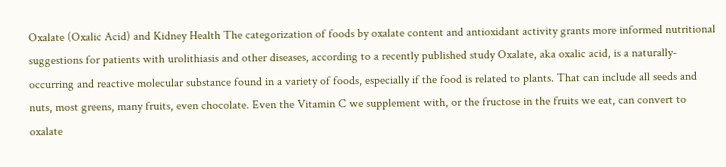Oxalate (Oxalic Acid) and Kidney Health The categorization of foods by oxalate content and antioxidant activity grants more informed nutritional suggestions for patients with urolithiasis and other diseases, according to a recently published study Oxalate, aka oxalic acid, is a naturally-occurring and reactive molecular substance found in a variety of foods, especially if the food is related to plants. That can include all seeds and nuts, most greens, many fruits, even chocolate. Even the Vitamin C we supplement with, or the fructose in the fruits we eat, can convert to oxalate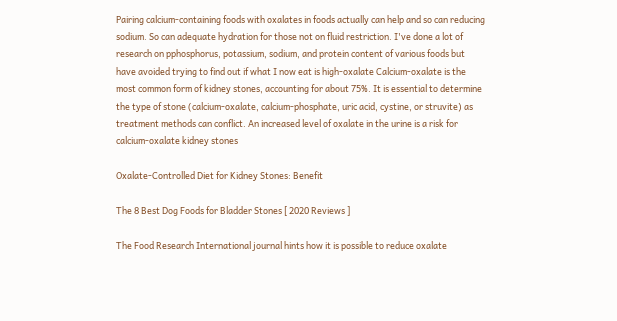Pairing calcium-containing foods with oxalates in foods actually can help and so can reducing sodium. So can adequate hydration for those not on fluid restriction. I've done a lot of research on pphosphorus, potassium, sodium, and protein content of various foods but have avoided trying to find out if what I now eat is high-oxalate Calcium-oxalate is the most common form of kidney stones, accounting for about 75%. It is essential to determine the type of stone (calcium-oxalate, calcium-phosphate, uric acid, cystine, or struvite) as treatment methods can conflict. An increased level of oxalate in the urine is a risk for calcium-oxalate kidney stones

Oxalate-Controlled Diet for Kidney Stones: Benefit

The 8 Best Dog Foods for Bladder Stones [ 2020 Reviews ]

The Food Research International journal hints how it is possible to reduce oxalate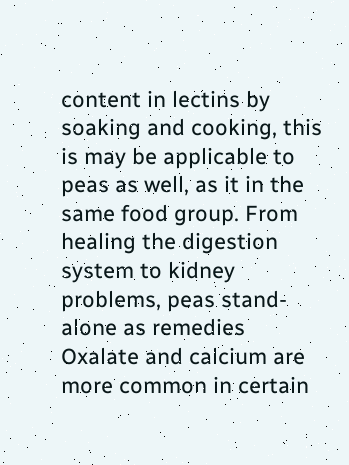content in lectins by soaking and cooking, this is may be applicable to peas as well, as it in the same food group. From healing the digestion system to kidney problems, peas stand-alone as remedies Oxalate and calcium are more common in certain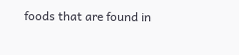foods that are found in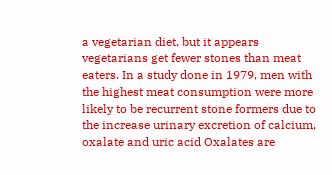a vegetarian diet, but it appears vegetarians get fewer stones than meat eaters. In a study done in 1979, men with the highest meat consumption were more likely to be recurrent stone formers due to the increase urinary excretion of calcium, oxalate and uric acid Oxalates are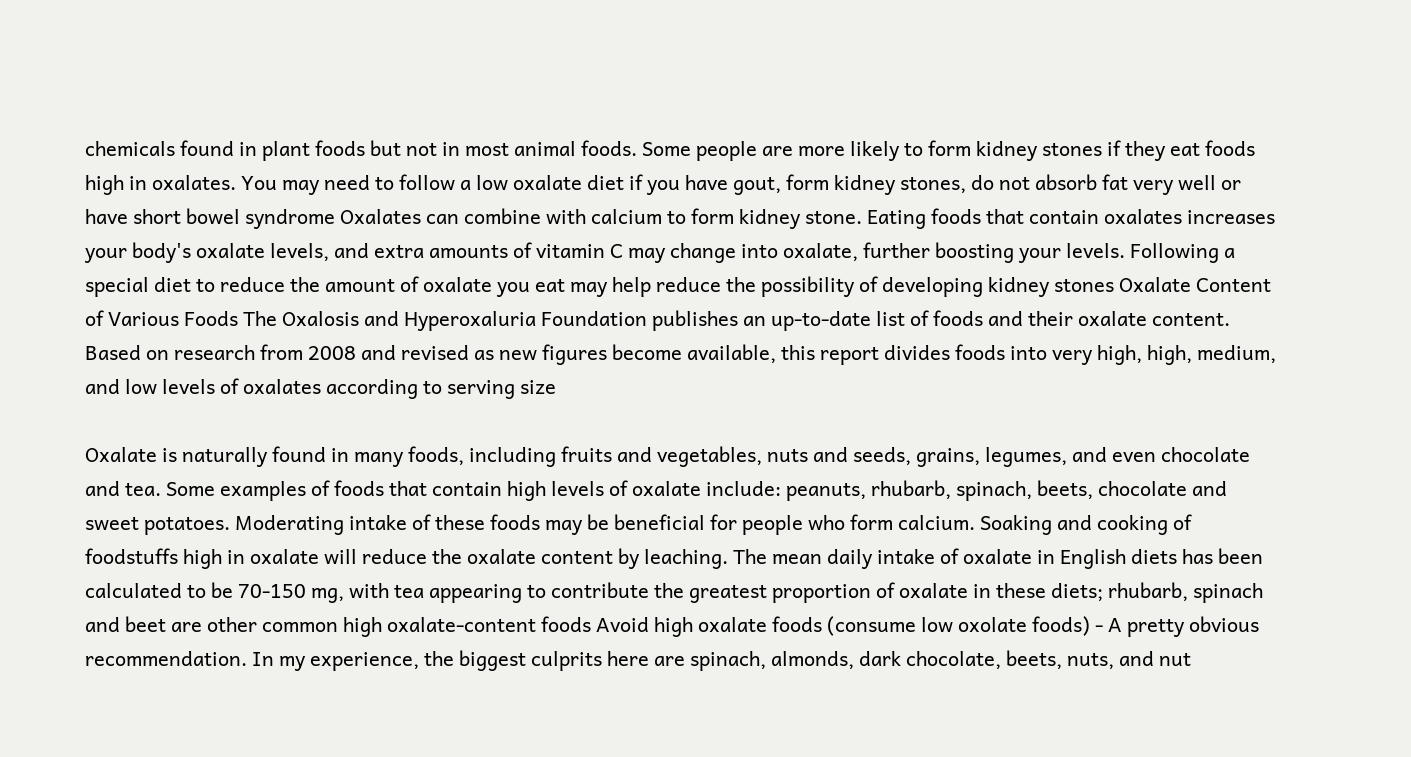chemicals found in plant foods but not in most animal foods. Some people are more likely to form kidney stones if they eat foods high in oxalates. You may need to follow a low oxalate diet if you have gout, form kidney stones, do not absorb fat very well or have short bowel syndrome Oxalates can combine with calcium to form kidney stone. Eating foods that contain oxalates increases your body's oxalate levels, and extra amounts of vitamin C may change into oxalate, further boosting your levels. Following a special diet to reduce the amount of oxalate you eat may help reduce the possibility of developing kidney stones Oxalate Content of Various Foods The Oxalosis and Hyperoxaluria Foundation publishes an up-to-date list of foods and their oxalate content. Based on research from 2008 and revised as new figures become available, this report divides foods into very high, high, medium, and low levels of oxalates according to serving size

Oxalate is naturally found in many foods, including fruits and vegetables, nuts and seeds, grains, legumes, and even chocolate and tea. Some examples of foods that contain high levels of oxalate include: peanuts, rhubarb, spinach, beets, chocolate and sweet potatoes. Moderating intake of these foods may be beneficial for people who form calcium. Soaking and cooking of foodstuffs high in oxalate will reduce the oxalate content by leaching. The mean daily intake of oxalate in English diets has been calculated to be 70-150 mg, with tea appearing to contribute the greatest proportion of oxalate in these diets; rhubarb, spinach and beet are other common high oxalate-content foods Avoid high oxalate foods (consume low oxolate foods) - A pretty obvious recommendation. In my experience, the biggest culprits here are spinach, almonds, dark chocolate, beets, nuts, and nut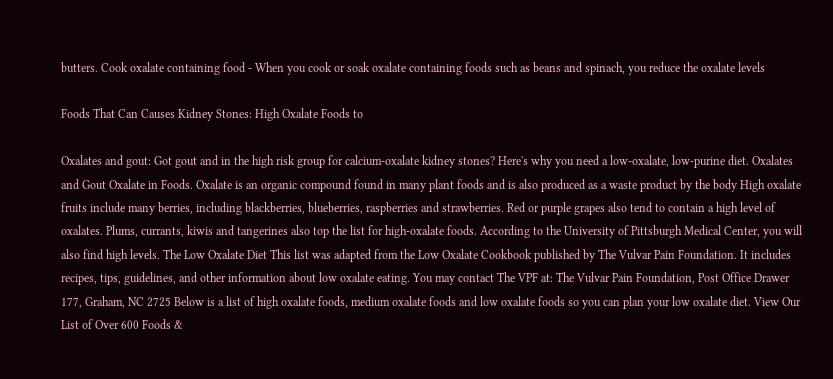butters. Cook oxalate containing food - When you cook or soak oxalate containing foods such as beans and spinach, you reduce the oxalate levels

Foods That Can Causes Kidney Stones: High Oxalate Foods to

Oxalates and gout: Got gout and in the high risk group for calcium-oxalate kidney stones? Here's why you need a low-oxalate, low-purine diet. Oxalates and Gout Oxalate in Foods. Oxalate is an organic compound found in many plant foods and is also produced as a waste product by the body High oxalate fruits include many berries, including blackberries, blueberries, raspberries and strawberries. Red or purple grapes also tend to contain a high level of oxalates. Plums, currants, kiwis and tangerines also top the list for high-oxalate foods. According to the University of Pittsburgh Medical Center, you will also find high levels. The Low Oxalate Diet This list was adapted from the Low Oxalate Cookbook published by The Vulvar Pain Foundation. It includes recipes, tips, guidelines, and other information about low oxalate eating. You may contact The VPF at: The Vulvar Pain Foundation, Post Office Drawer 177, Graham, NC 2725 Below is a list of high oxalate foods, medium oxalate foods and low oxalate foods so you can plan your low oxalate diet. View Our List of Over 600 Foods &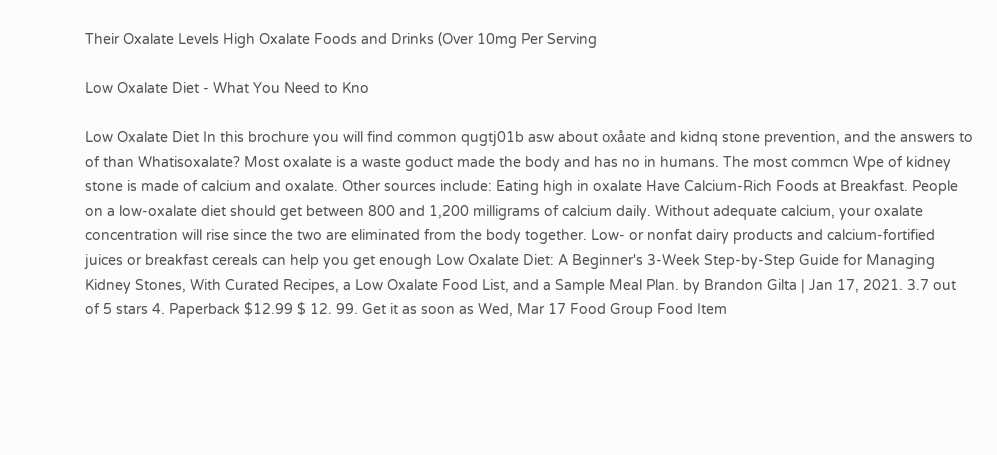Their Oxalate Levels High Oxalate Foods and Drinks (Over 10mg Per Serving

Low Oxalate Diet - What You Need to Kno

Low Oxalate Diet In this brochure you will find common qugtj01b asw about oxåate and kidnq stone prevention, and the answers to of than Whatisoxalate? Most oxalate is a waste goduct made the body and has no in humans. The most commcn Wpe of kidney stone is made of calcium and oxalate. Other sources include: Eating high in oxalate Have Calcium-Rich Foods at Breakfast. People on a low-oxalate diet should get between 800 and 1,200 milligrams of calcium daily. Without adequate calcium, your oxalate concentration will rise since the two are eliminated from the body together. Low- or nonfat dairy products and calcium-fortified juices or breakfast cereals can help you get enough Low Oxalate Diet: A Beginner's 3-Week Step-by-Step Guide for Managing Kidney Stones, With Curated Recipes, a Low Oxalate Food List, and a Sample Meal Plan. by Brandon Gilta | Jan 17, 2021. 3.7 out of 5 stars 4. Paperback $12.99 $ 12. 99. Get it as soon as Wed, Mar 17 Food Group Food Item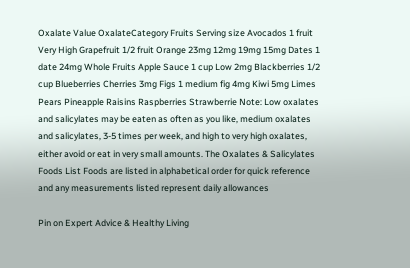Oxalate Value OxalateCategory Fruits Serving size Avocados 1 fruit Very High Grapefruit 1/2 fruit Orange 23mg 12mg 19mg 15mg Dates 1 date 24mg Whole Fruits Apple Sauce 1 cup Low 2mg Blackberries 1/2 cup Blueberries Cherries 3mg Figs 1 medium fig 4mg Kiwi 5mg Limes Pears Pineapple Raisins Raspberries Strawberrie Note: Low oxalates and salicylates may be eaten as often as you like, medium oxalates and salicylates, 3-5 times per week, and high to very high oxalates, either avoid or eat in very small amounts. The Oxalates & Salicylates Foods List Foods are listed in alphabetical order for quick reference and any measurements listed represent daily allowances

Pin on Expert Advice & Healthy Living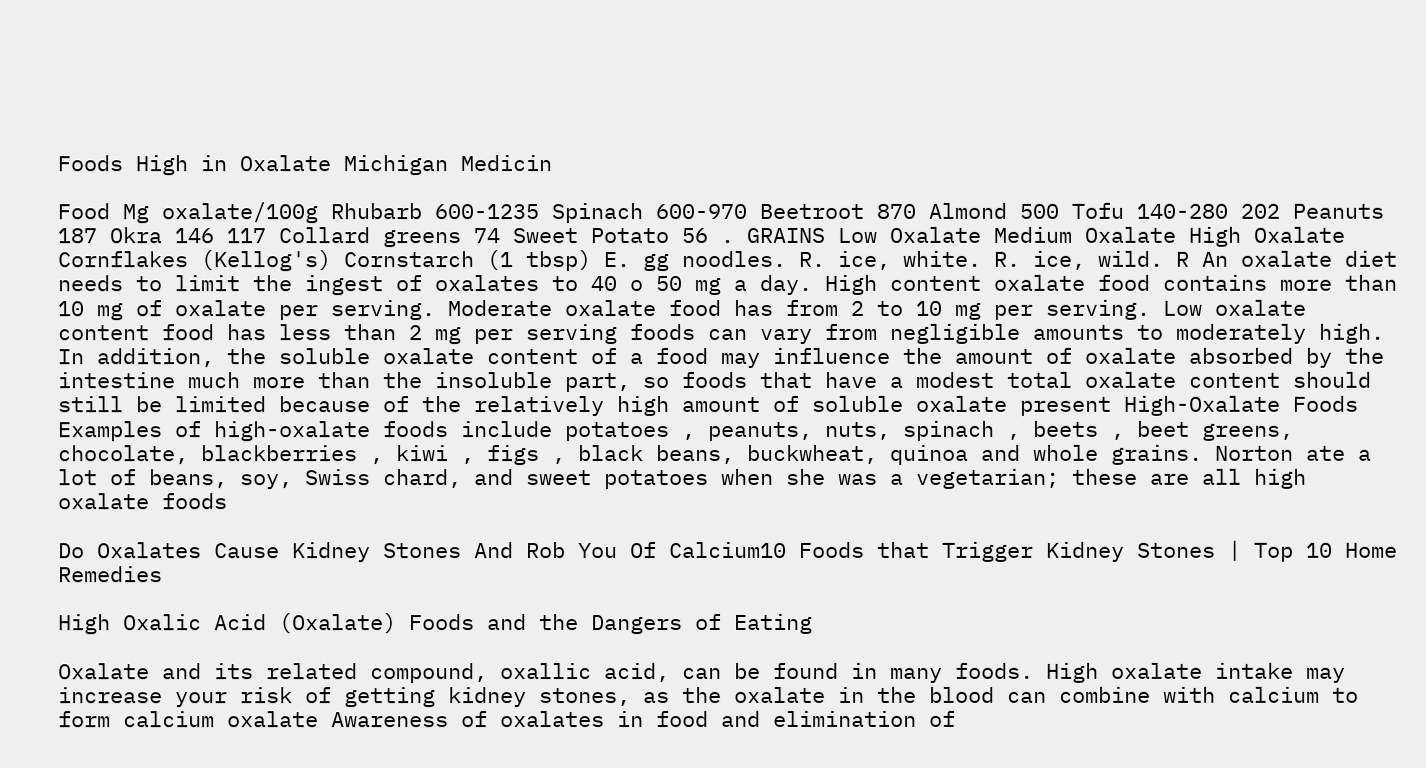Foods High in Oxalate Michigan Medicin

Food Mg oxalate/100g Rhubarb 600-1235 Spinach 600-970 Beetroot 870 Almond 500 Tofu 140-280 202 Peanuts 187 Okra 146 117 Collard greens 74 Sweet Potato 56 . GRAINS Low Oxalate Medium Oxalate High Oxalate Cornflakes (Kellog's) Cornstarch (1 tbsp) E. gg noodles. R. ice, white. R. ice, wild. R An oxalate diet needs to limit the ingest of oxalates to 40 o 50 mg a day. High content oxalate food contains more than 10 mg of oxalate per serving. Moderate oxalate food has from 2 to 10 mg per serving. Low oxalate content food has less than 2 mg per serving foods can vary from negligible amounts to moderately high. In addition, the soluble oxalate content of a food may influence the amount of oxalate absorbed by the intestine much more than the insoluble part, so foods that have a modest total oxalate content should still be limited because of the relatively high amount of soluble oxalate present High-Oxalate Foods Examples of high-oxalate foods include potatoes , peanuts, nuts, spinach , beets , beet greens, chocolate, blackberries , kiwi , figs , black beans, buckwheat, quinoa and whole grains. Norton ate a lot of beans, soy, Swiss chard, and sweet potatoes when she was a vegetarian; these are all high oxalate foods

Do Oxalates Cause Kidney Stones And Rob You Of Calcium10 Foods that Trigger Kidney Stones | Top 10 Home Remedies

High Oxalic Acid (Oxalate) Foods and the Dangers of Eating

Oxalate and its related compound, oxallic acid, can be found in many foods. High oxalate intake may increase your risk of getting kidney stones, as the oxalate in the blood can combine with calcium to form calcium oxalate Awareness of oxalates in food and elimination of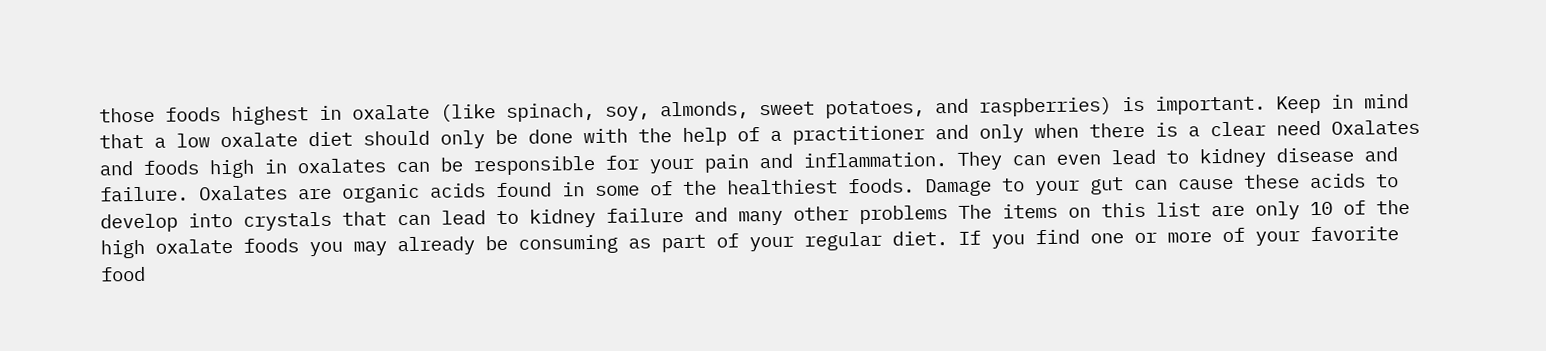those foods highest in oxalate (like spinach, soy, almonds, sweet potatoes, and raspberries) is important. Keep in mind that a low oxalate diet should only be done with the help of a practitioner and only when there is a clear need Oxalates and foods high in oxalates can be responsible for your pain and inflammation. They can even lead to kidney disease and failure. Oxalates are organic acids found in some of the healthiest foods. Damage to your gut can cause these acids to develop into crystals that can lead to kidney failure and many other problems The items on this list are only 10 of the high oxalate foods you may already be consuming as part of your regular diet. If you find one or more of your favorite food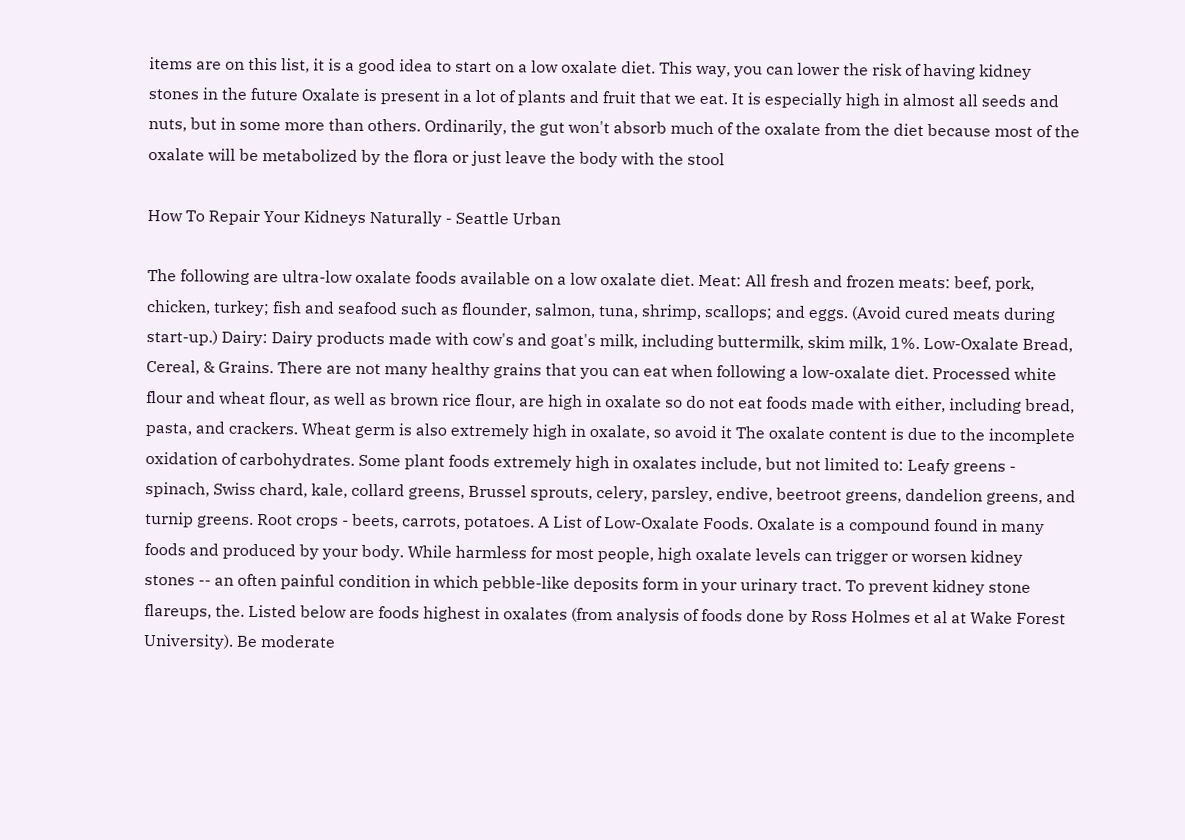items are on this list, it is a good idea to start on a low oxalate diet. This way, you can lower the risk of having kidney stones in the future Oxalate is present in a lot of plants and fruit that we eat. It is especially high in almost all seeds and nuts, but in some more than others. Ordinarily, the gut won't absorb much of the oxalate from the diet because most of the oxalate will be metabolized by the flora or just leave the body with the stool

How To Repair Your Kidneys Naturally - Seattle Urban

The following are ultra-low oxalate foods available on a low oxalate diet. Meat: All fresh and frozen meats: beef, pork, chicken, turkey; fish and seafood such as flounder, salmon, tuna, shrimp, scallops; and eggs. (Avoid cured meats during start-up.) Dairy: Dairy products made with cow's and goat's milk, including buttermilk, skim milk, 1%. Low-Oxalate Bread, Cereal, & Grains. There are not many healthy grains that you can eat when following a low-oxalate diet. Processed white flour and wheat flour, as well as brown rice flour, are high in oxalate so do not eat foods made with either, including bread, pasta, and crackers. Wheat germ is also extremely high in oxalate, so avoid it The oxalate content is due to the incomplete oxidation of carbohydrates. Some plant foods extremely high in oxalates include, but not limited to: Leafy greens - spinach, Swiss chard, kale, collard greens, Brussel sprouts, celery, parsley, endive, beetroot greens, dandelion greens, and turnip greens. Root crops - beets, carrots, potatoes. A List of Low-Oxalate Foods. Oxalate is a compound found in many foods and produced by your body. While harmless for most people, high oxalate levels can trigger or worsen kidney stones -- an often painful condition in which pebble-like deposits form in your urinary tract. To prevent kidney stone flareups, the. Listed below are foods highest in oxalates (from analysis of foods done by Ross Holmes et al at Wake Forest University). Be moderate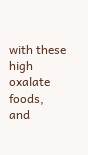with these high oxalate foods, and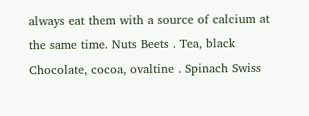always eat them with a source of calcium at the same time. Nuts Beets . Tea, black Chocolate, cocoa, ovaltine . Spinach Swiss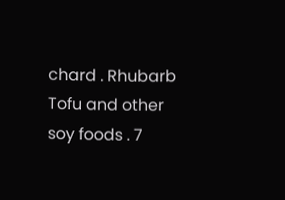chard . Rhubarb Tofu and other soy foods . 7